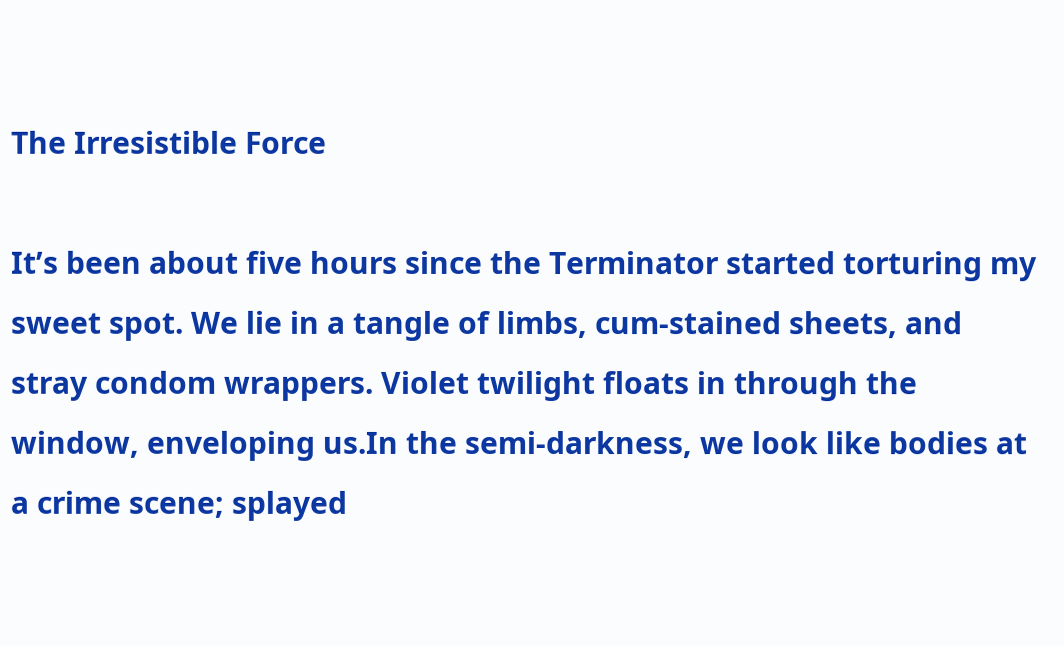The Irresistible Force

It’s been about five hours since the Terminator started torturing my sweet spot. We lie in a tangle of limbs, cum-stained sheets, and stray condom wrappers. Violet twilight floats in through the window, enveloping us.In the semi-darkness, we look like bodies at a crime scene; splayed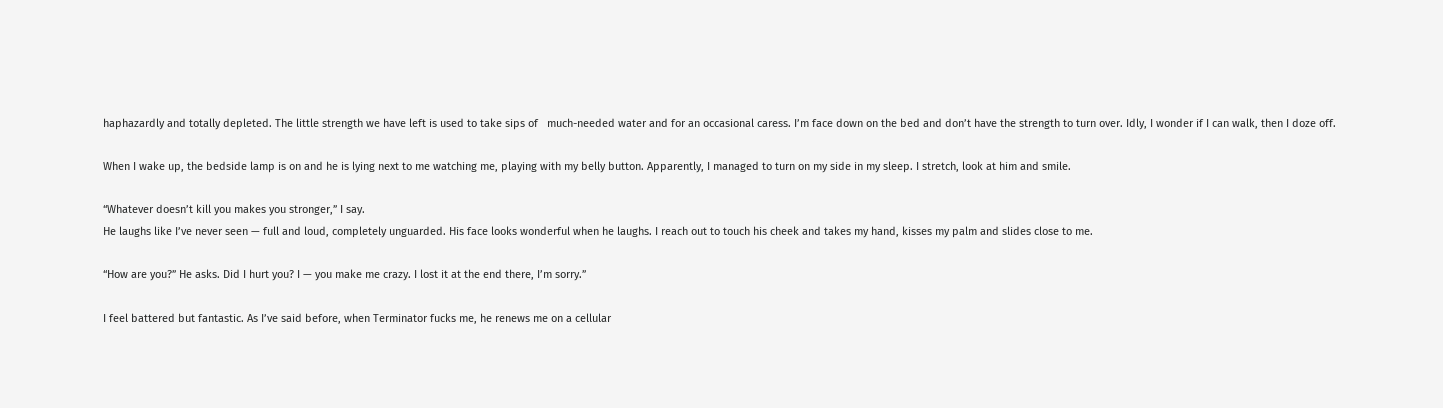haphazardly and totally depleted. The little strength we have left is used to take sips of   much-needed water and for an occasional caress. I’m face down on the bed and don’t have the strength to turn over. Idly, I wonder if I can walk, then I doze off.

When I wake up, the bedside lamp is on and he is lying next to me watching me, playing with my belly button. Apparently, I managed to turn on my side in my sleep. I stretch, look at him and smile.

“Whatever doesn’t kill you makes you stronger,” I say.
He laughs like I’ve never seen — full and loud, completely unguarded. His face looks wonderful when he laughs. I reach out to touch his cheek and takes my hand, kisses my palm and slides close to me.

“How are you?” He asks. Did I hurt you? I — you make me crazy. I lost it at the end there, I’m sorry.”

I feel battered but fantastic. As I’ve said before, when Terminator fucks me, he renews me on a cellular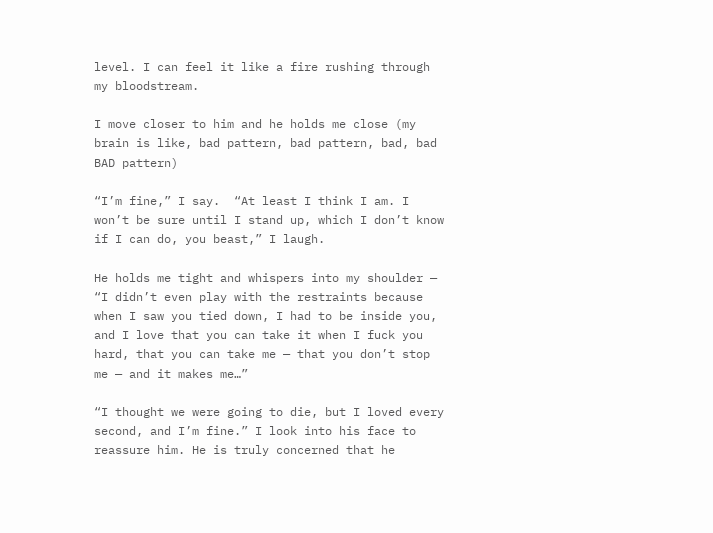level. I can feel it like a fire rushing through my bloodstream.

I move closer to him and he holds me close (my brain is like, bad pattern, bad pattern, bad, bad BAD pattern)

“I’m fine,” I say.  “At least I think I am. I won’t be sure until I stand up, which I don’t know if I can do, you beast,” I laugh.

He holds me tight and whispers into my shoulder — “I didn’t even play with the restraints because when I saw you tied down, I had to be inside you, and I love that you can take it when I fuck you hard, that you can take me — that you don’t stop me — and it makes me…”

“I thought we were going to die, but I loved every second, and I’m fine.” I look into his face to reassure him. He is truly concerned that he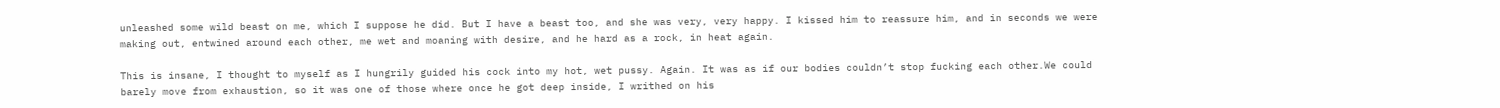unleashed some wild beast on me, which I suppose he did. But I have a beast too, and she was very, very happy. I kissed him to reassure him, and in seconds we were making out, entwined around each other, me wet and moaning with desire, and he hard as a rock, in heat again.

This is insane, I thought to myself as I hungrily guided his cock into my hot, wet pussy. Again. It was as if our bodies couldn’t stop fucking each other.We could barely move from exhaustion, so it was one of those where once he got deep inside, I writhed on his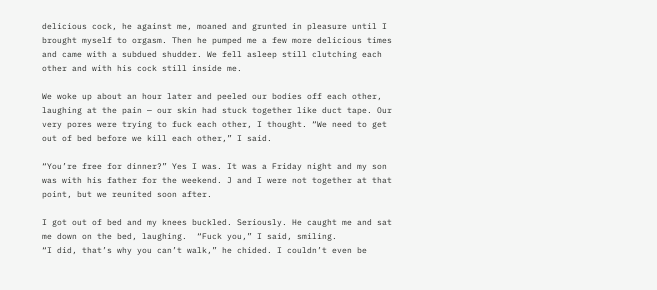delicious cock, he against me, moaned and grunted in pleasure until I brought myself to orgasm. Then he pumped me a few more delicious times and came with a subdued shudder. We fell asleep still clutching each other and with his cock still inside me.

We woke up about an hour later and peeled our bodies off each other, laughing at the pain — our skin had stuck together like duct tape. Our very pores were trying to fuck each other, I thought. “We need to get out of bed before we kill each other,” I said.

“You’re free for dinner?” Yes I was. It was a Friday night and my son was with his father for the weekend. J and I were not together at that point, but we reunited soon after.

I got out of bed and my knees buckled. Seriously. He caught me and sat me down on the bed, laughing.  “Fuck you,” I said, smiling.
“I did, that’s why you can’t walk,” he chided. I couldn’t even be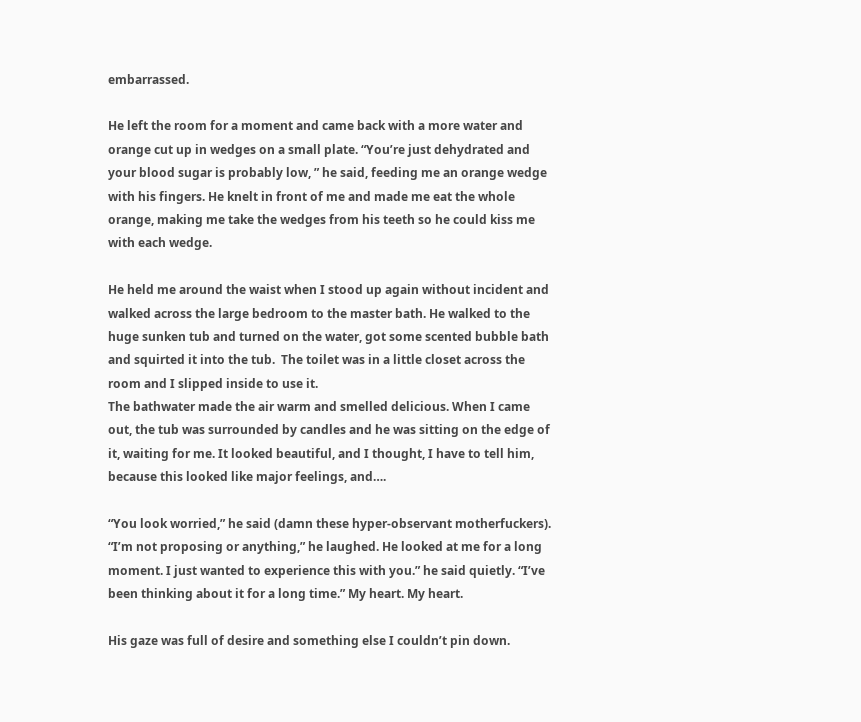embarrassed.

He left the room for a moment and came back with a more water and orange cut up in wedges on a small plate. “You’re just dehydrated and your blood sugar is probably low, ” he said, feeding me an orange wedge with his fingers. He knelt in front of me and made me eat the whole orange, making me take the wedges from his teeth so he could kiss me with each wedge.

He held me around the waist when I stood up again without incident and walked across the large bedroom to the master bath. He walked to the huge sunken tub and turned on the water, got some scented bubble bath and squirted it into the tub.  The toilet was in a little closet across the room and I slipped inside to use it.
The bathwater made the air warm and smelled delicious. When I came out, the tub was surrounded by candles and he was sitting on the edge of it, waiting for me. It looked beautiful, and I thought, I have to tell him, because this looked like major feelings, and….

“You look worried,” he said (damn these hyper-observant motherfuckers). “I’m not proposing or anything,” he laughed. He looked at me for a long moment. I just wanted to experience this with you.” he said quietly. “I’ve been thinking about it for a long time.” My heart. My heart.

His gaze was full of desire and something else I couldn’t pin down.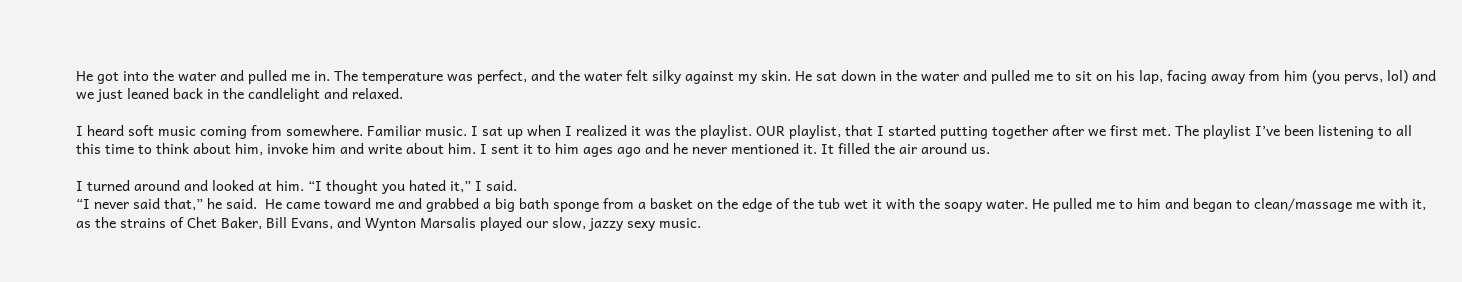He got into the water and pulled me in. The temperature was perfect, and the water felt silky against my skin. He sat down in the water and pulled me to sit on his lap, facing away from him (you pervs, lol) and we just leaned back in the candlelight and relaxed.

I heard soft music coming from somewhere. Familiar music. I sat up when I realized it was the playlist. OUR playlist, that I started putting together after we first met. The playlist I’ve been listening to all this time to think about him, invoke him and write about him. I sent it to him ages ago and he never mentioned it. It filled the air around us.

I turned around and looked at him. “I thought you hated it,” I said.
“I never said that,” he said.  He came toward me and grabbed a big bath sponge from a basket on the edge of the tub wet it with the soapy water. He pulled me to him and began to clean/massage me with it, as the strains of Chet Baker, Bill Evans, and Wynton Marsalis played our slow, jazzy sexy music.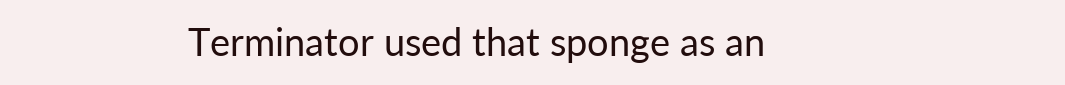Terminator used that sponge as an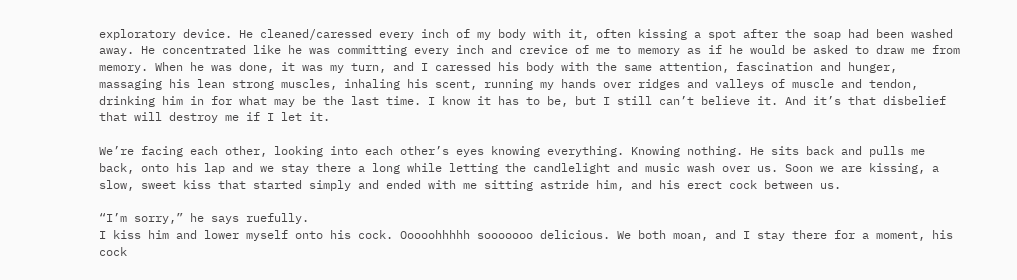exploratory device. He cleaned/caressed every inch of my body with it, often kissing a spot after the soap had been washed away. He concentrated like he was committing every inch and crevice of me to memory as if he would be asked to draw me from memory. When he was done, it was my turn, and I caressed his body with the same attention, fascination and hunger, massaging his lean strong muscles, inhaling his scent, running my hands over ridges and valleys of muscle and tendon, drinking him in for what may be the last time. I know it has to be, but I still can’t believe it. And it’s that disbelief that will destroy me if I let it.

We’re facing each other, looking into each other’s eyes knowing everything. Knowing nothing. He sits back and pulls me back, onto his lap and we stay there a long while letting the candlelight and music wash over us. Soon we are kissing, a slow, sweet kiss that started simply and ended with me sitting astride him, and his erect cock between us.

“I’m sorry,” he says ruefully.
I kiss him and lower myself onto his cock. Ooooohhhhh sooooooo delicious. We both moan, and I stay there for a moment, his cock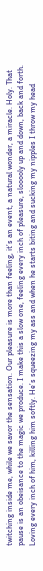twitching inside me, while we savor the sensation. Our pleasure is more than feeling, it’s an event, a natural wonder, a miracle. Holy. That pause is an obeisance to the magic we produce. I make this a slow one, feeling every inch of pleasure, slooooly up and down, back and forth. Loving every inch of him, killing him softly. He’s squeezing my ass and when he starts biting and sucking my nipples I throw my head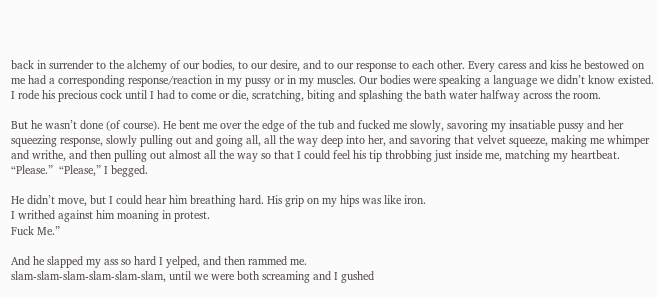back in surrender to the alchemy of our bodies, to our desire, and to our response to each other. Every caress and kiss he bestowed on me had a corresponding response/reaction in my pussy or in my muscles. Our bodies were speaking a language we didn’t know existed. I rode his precious cock until I had to come or die, scratching, biting and splashing the bath water halfway across the room.

But he wasn’t done (of course). He bent me over the edge of the tub and fucked me slowly, savoring my insatiable pussy and her squeezing response, slowly pulling out and going all, all the way deep into her, and savoring that velvet squeeze, making me whimper and writhe, and then pulling out almost all the way so that I could feel his tip throbbing just inside me, matching my heartbeat.
“Please.”  “Please,” I begged.

He didn’t move, but I could hear him breathing hard. His grip on my hips was like iron.
I writhed against him moaning in protest.
Fuck Me.”

And he slapped my ass so hard I yelped, and then rammed me.
slam-slam-slam-slam-slam-slam, until we were both screaming and I gushed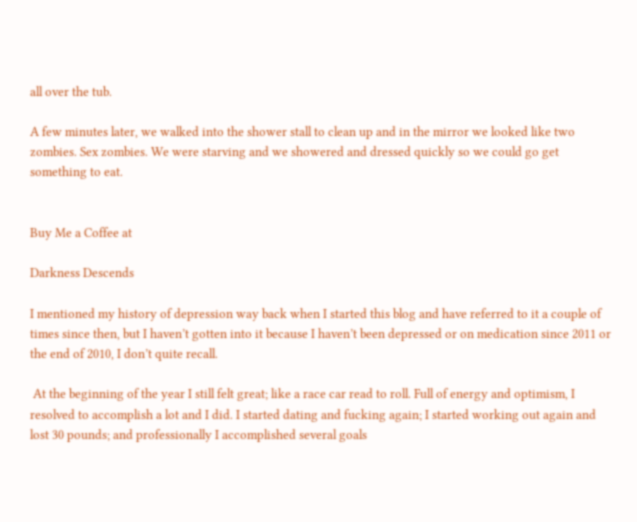all over the tub.

A few minutes later, we walked into the shower stall to clean up and in the mirror we looked like two zombies. Sex zombies. We were starving and we showered and dressed quickly so we could go get something to eat.


Buy Me a Coffee at

Darkness Descends

I mentioned my history of depression way back when I started this blog and have referred to it a couple of times since then, but I haven’t gotten into it because I haven’t been depressed or on medication since 2011 or the end of 2010, I don’t quite recall.

 At the beginning of the year I still felt great; like a race car read to roll. Full of energy and optimism, I resolved to accomplish a lot and I did. I started dating and fucking again; I started working out again and lost 30 pounds; and professionally I accomplished several goals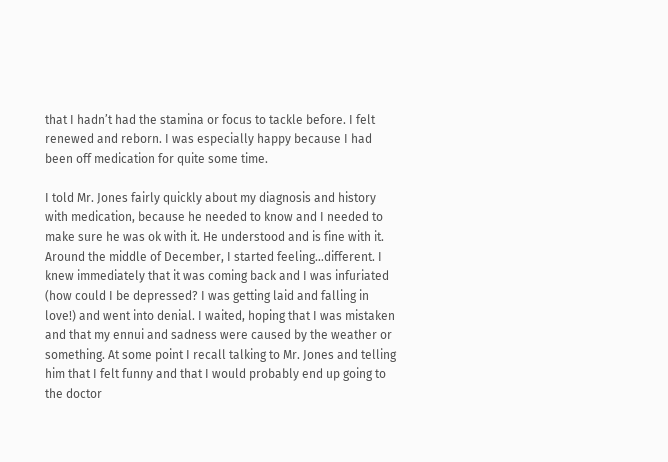that I hadn’t had the stamina or focus to tackle before. I felt renewed and reborn. I was especially happy because I had been off medication for quite some time.

I told Mr. Jones fairly quickly about my diagnosis and history with medication, because he needed to know and I needed to make sure he was ok with it. He understood and is fine with it. Around the middle of December, I started feeling…different. I knew immediately that it was coming back and I was infuriated (how could I be depressed? I was getting laid and falling in love!) and went into denial. I waited, hoping that I was mistaken and that my ennui and sadness were caused by the weather or something. At some point I recall talking to Mr. Jones and telling him that I felt funny and that I would probably end up going to the doctor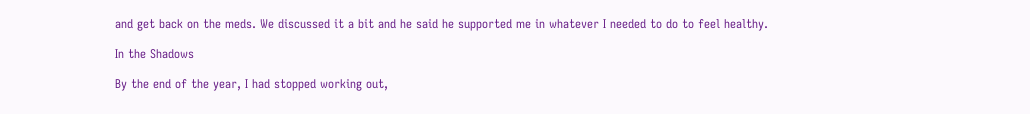and get back on the meds. We discussed it a bit and he said he supported me in whatever I needed to do to feel healthy.

In the Shadows

By the end of the year, I had stopped working out,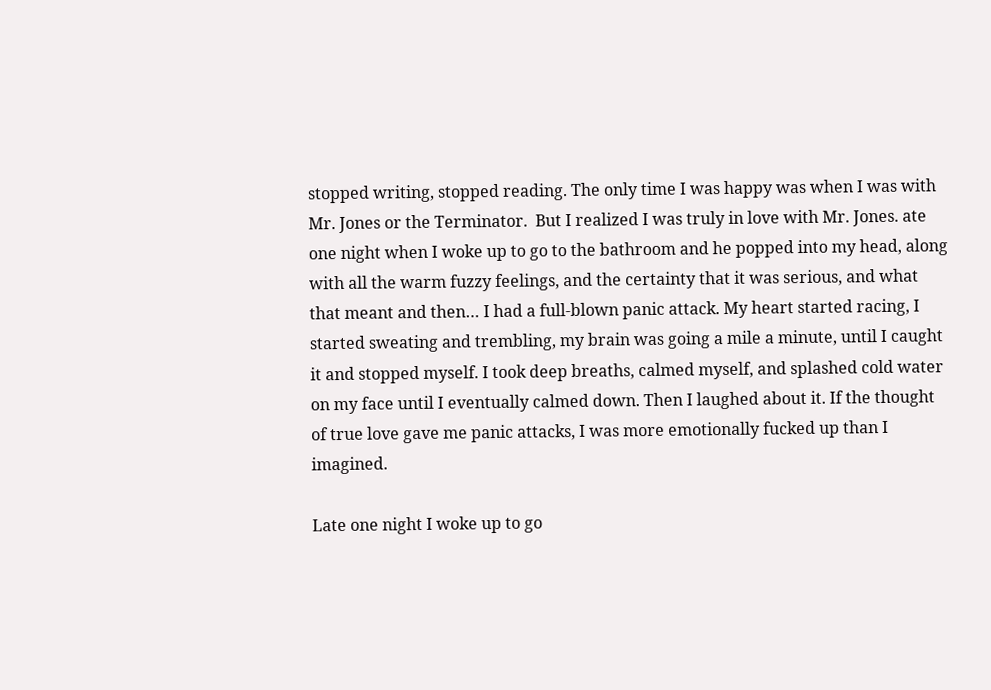stopped writing, stopped reading. The only time I was happy was when I was with Mr. Jones or the Terminator.  But I realized I was truly in love with Mr. Jones. ate one night when I woke up to go to the bathroom and he popped into my head, along with all the warm fuzzy feelings, and the certainty that it was serious, and what that meant and then… I had a full-blown panic attack. My heart started racing, I started sweating and trembling, my brain was going a mile a minute, until I caught it and stopped myself. I took deep breaths, calmed myself, and splashed cold water on my face until I eventually calmed down. Then I laughed about it. If the thought of true love gave me panic attacks, I was more emotionally fucked up than I imagined.

Late one night I woke up to go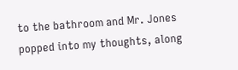to the bathroom and Mr. Jones popped into my thoughts, along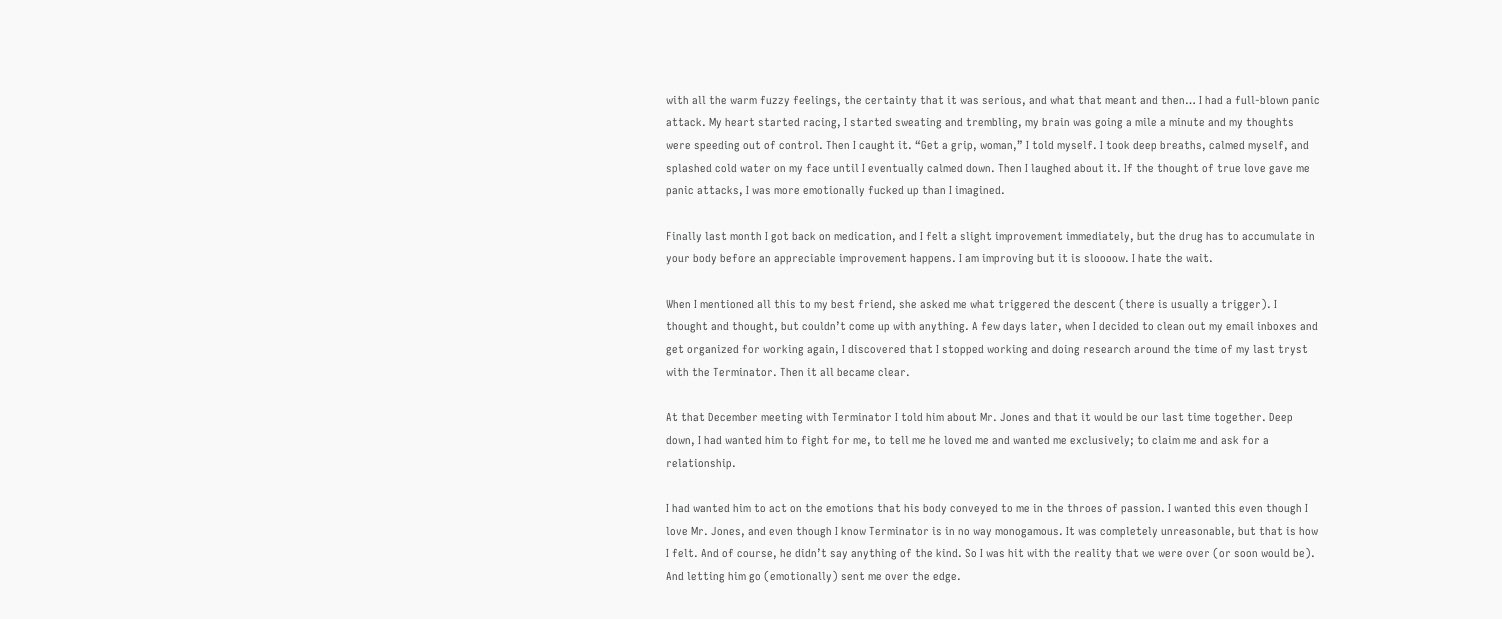with all the warm fuzzy feelings, the certainty that it was serious, and what that meant and then… I had a full-blown panic attack. My heart started racing, I started sweating and trembling, my brain was going a mile a minute and my thoughts were speeding out of control. Then I caught it. “Get a grip, woman,” I told myself. I took deep breaths, calmed myself, and splashed cold water on my face until I eventually calmed down. Then I laughed about it. If the thought of true love gave me panic attacks, I was more emotionally fucked up than I imagined.

Finally last month I got back on medication, and I felt a slight improvement immediately, but the drug has to accumulate in your body before an appreciable improvement happens. I am improving but it is sloooow. I hate the wait.

When I mentioned all this to my best friend, she asked me what triggered the descent (there is usually a trigger). I thought and thought, but couldn’t come up with anything. A few days later, when I decided to clean out my email inboxes and get organized for working again, I discovered that I stopped working and doing research around the time of my last tryst with the Terminator. Then it all became clear.

At that December meeting with Terminator I told him about Mr. Jones and that it would be our last time together. Deep down, I had wanted him to fight for me, to tell me he loved me and wanted me exclusively; to claim me and ask for a relationship.

I had wanted him to act on the emotions that his body conveyed to me in the throes of passion. I wanted this even though I love Mr. Jones, and even though I know Terminator is in no way monogamous. It was completely unreasonable, but that is how I felt. And of course, he didn’t say anything of the kind. So I was hit with the reality that we were over (or soon would be). And letting him go (emotionally) sent me over the edge.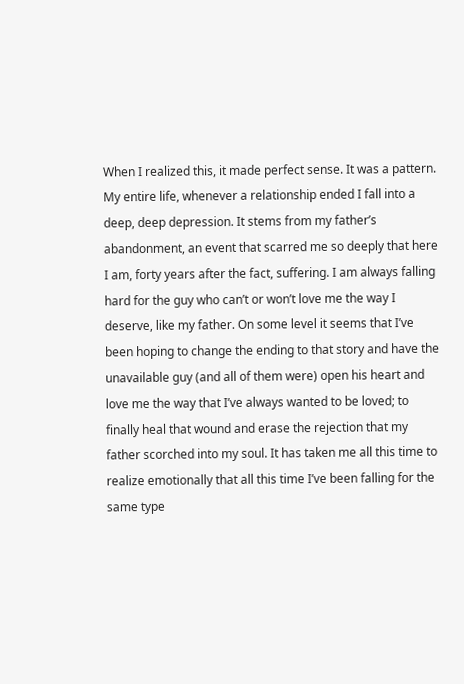When I realized this, it made perfect sense. It was a pattern. My entire life, whenever a relationship ended I fall into a deep, deep depression. It stems from my father’s abandonment, an event that scarred me so deeply that here I am, forty years after the fact, suffering. I am always falling hard for the guy who can’t or won’t love me the way I deserve, like my father. On some level it seems that I’ve been hoping to change the ending to that story and have the unavailable guy (and all of them were) open his heart and love me the way that I’ve always wanted to be loved; to finally heal that wound and erase the rejection that my father scorched into my soul. It has taken me all this time to realize emotionally that all this time I’ve been falling for the same type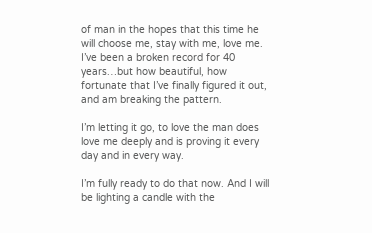of man in the hopes that this time he will choose me, stay with me, love me. I’ve been a broken record for 40 years…but how beautiful, how fortunate that I’ve finally figured it out, and am breaking the pattern.

I’m letting it go, to love the man does love me deeply and is proving it every day and in every way.

I’m fully ready to do that now. And I will be lighting a candle with the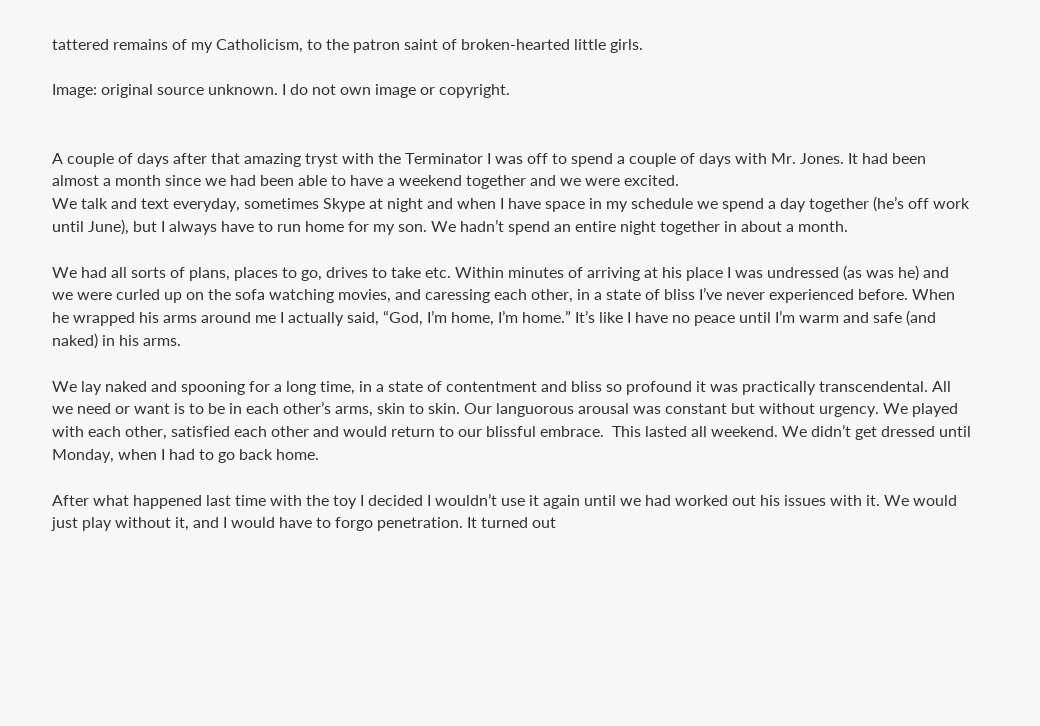tattered remains of my Catholicism, to the patron saint of broken-hearted little girls.

Image: original source unknown. I do not own image or copyright.


A couple of days after that amazing tryst with the Terminator I was off to spend a couple of days with Mr. Jones. It had been almost a month since we had been able to have a weekend together and we were excited.
We talk and text everyday, sometimes Skype at night and when I have space in my schedule we spend a day together (he’s off work until June), but I always have to run home for my son. We hadn’t spend an entire night together in about a month.

We had all sorts of plans, places to go, drives to take etc. Within minutes of arriving at his place I was undressed (as was he) and we were curled up on the sofa watching movies, and caressing each other, in a state of bliss I’ve never experienced before. When he wrapped his arms around me I actually said, “God, I’m home, I’m home.” It’s like I have no peace until I’m warm and safe (and naked) in his arms.

We lay naked and spooning for a long time, in a state of contentment and bliss so profound it was practically transcendental. All we need or want is to be in each other’s arms, skin to skin. Our languorous arousal was constant but without urgency. We played with each other, satisfied each other and would return to our blissful embrace.  This lasted all weekend. We didn’t get dressed until Monday, when I had to go back home.

After what happened last time with the toy I decided I wouldn’t use it again until we had worked out his issues with it. We would just play without it, and I would have to forgo penetration. It turned out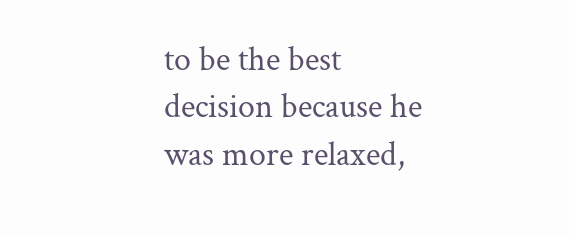to be the best decision because he was more relaxed,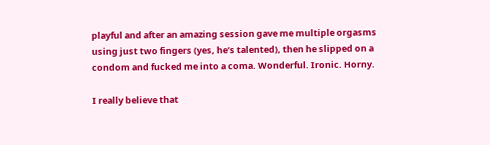playful and after an amazing session gave me multiple orgasms using just two fingers (yes, he’s talented), then he slipped on a condom and fucked me into a coma. Wonderful. Ironic. Horny.

I really believe that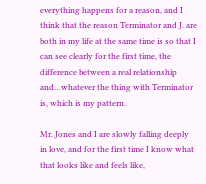everything happens for a reason, and I think that the reason Terminator and J. are both in my life at the same time is so that I can see clearly for the first time, the difference between a real relationship and…whatever the thing with Terminator is, which is my pattern.

Mr. Jones and I are slowly falling deeply in love, and for the first time I know what that looks like and feels like,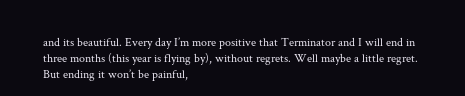and its beautiful. Every day I’m more positive that Terminator and I will end in three months (this year is flying by), without regrets. Well maybe a little regret. But ending it won’t be painful,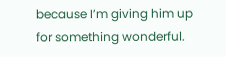because I’m giving him up for something wonderful.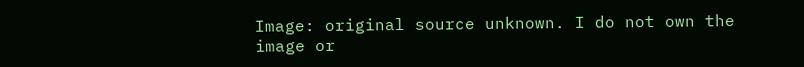Image: original source unknown. I do not own the image or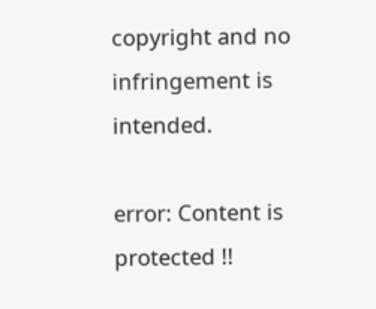copyright and no infringement is intended.

error: Content is protected !!